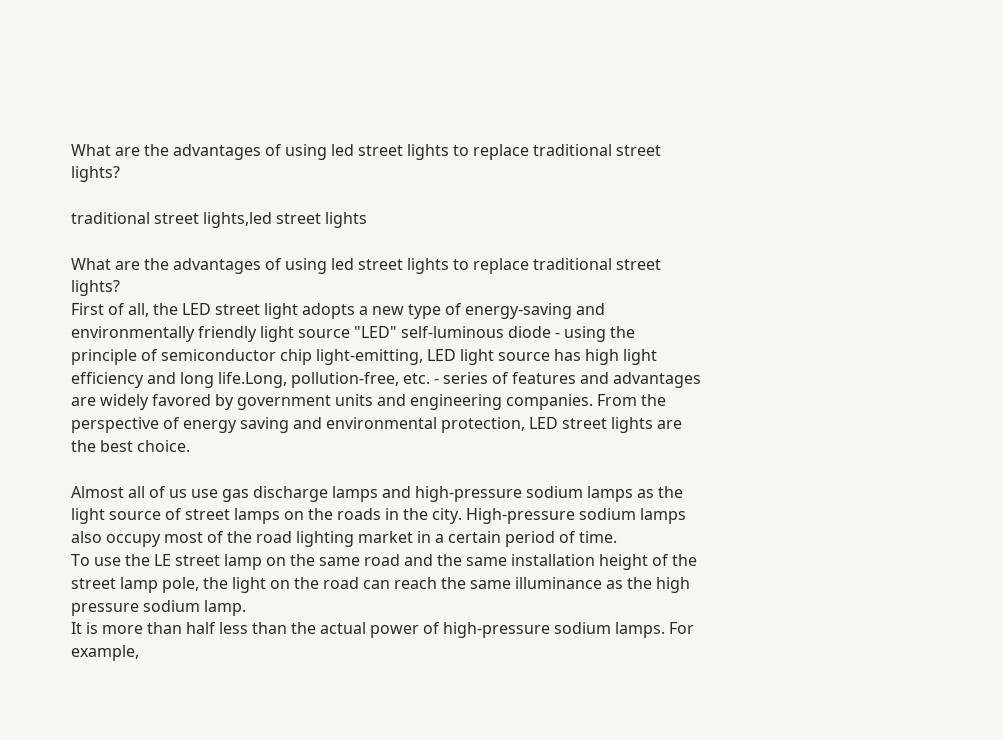What are the advantages of using led street lights to replace traditional street lights?

traditional street lights,led street lights

What are the advantages of using led street lights to replace traditional street lights?
First of all, the LED street light adopts a new type of energy-saving and environmentally friendly light source "LED" self-luminous diode - using the principle of semiconductor chip light-emitting, LED light source has high light efficiency and long life.Long, pollution-free, etc. - series of features and advantages are widely favored by government units and engineering companies. From the perspective of energy saving and environmental protection, LED street lights are the best choice.

Almost all of us use gas discharge lamps and high-pressure sodium lamps as the light source of street lamps on the roads in the city. High-pressure sodium lamps also occupy most of the road lighting market in a certain period of time.
To use the LE street lamp on the same road and the same installation height of the street lamp pole, the light on the road can reach the same illuminance as the high pressure sodium lamp.
It is more than half less than the actual power of high-pressure sodium lamps. For example,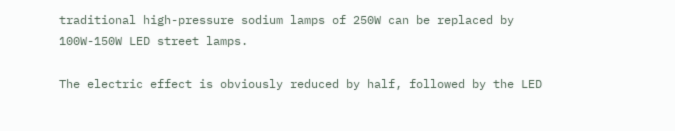traditional high-pressure sodium lamps of 250W can be replaced by 100W-150W LED street lamps.

The electric effect is obviously reduced by half, followed by the LED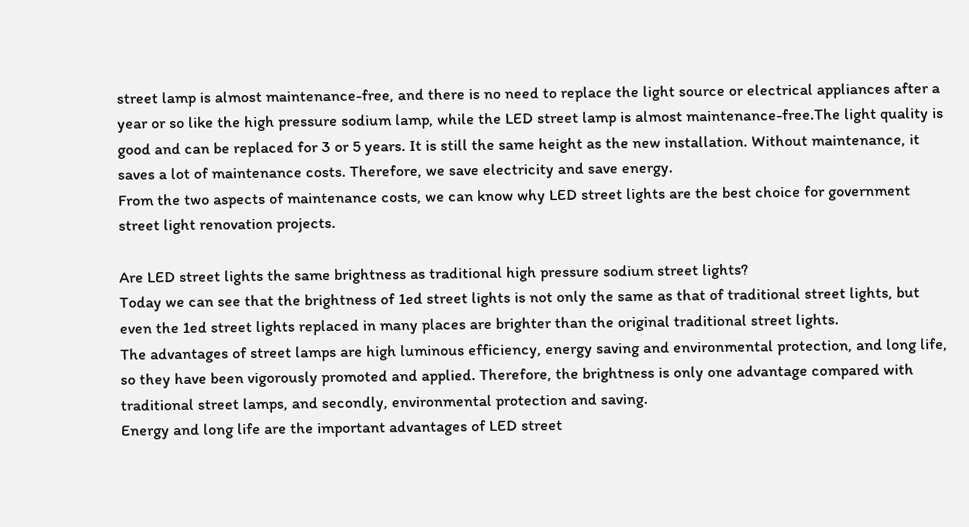street lamp is almost maintenance-free, and there is no need to replace the light source or electrical appliances after a year or so like the high pressure sodium lamp, while the LED street lamp is almost maintenance-free.The light quality is good and can be replaced for 3 or 5 years. It is still the same height as the new installation. Without maintenance, it saves a lot of maintenance costs. Therefore, we save electricity and save energy.
From the two aspects of maintenance costs, we can know why LED street lights are the best choice for government street light renovation projects.

Are LED street lights the same brightness as traditional high pressure sodium street lights?
Today we can see that the brightness of 1ed street lights is not only the same as that of traditional street lights, but even the 1ed street lights replaced in many places are brighter than the original traditional street lights.
The advantages of street lamps are high luminous efficiency, energy saving and environmental protection, and long life, so they have been vigorously promoted and applied. Therefore, the brightness is only one advantage compared with traditional street lamps, and secondly, environmental protection and saving.
Energy and long life are the important advantages of LED street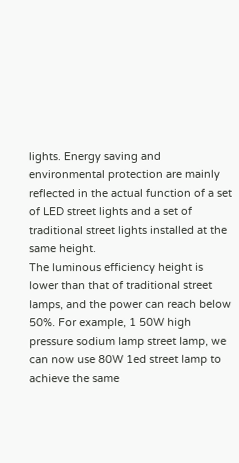lights. Energy saving and environmental protection are mainly reflected in the actual function of a set of LED street lights and a set of traditional street lights installed at the same height.
The luminous efficiency height is lower than that of traditional street lamps, and the power can reach below 50%. For example, 1 50W high pressure sodium lamp street lamp, we can now use 80W 1ed street lamp to achieve the same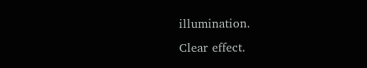illumination.
Clear effect.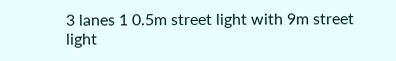3 lanes 1 0.5m street light with 9m street light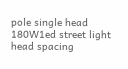pole single head 180W1ed street light head spacing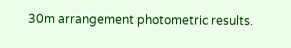30m arrangement photometric results.